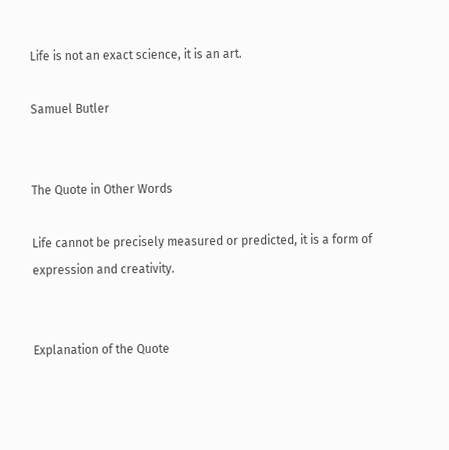Life is not an exact science, it is an art.

Samuel Butler


The Quote in Other Words

Life cannot be precisely measured or predicted, it is a form of expression and creativity.


Explanation of the Quote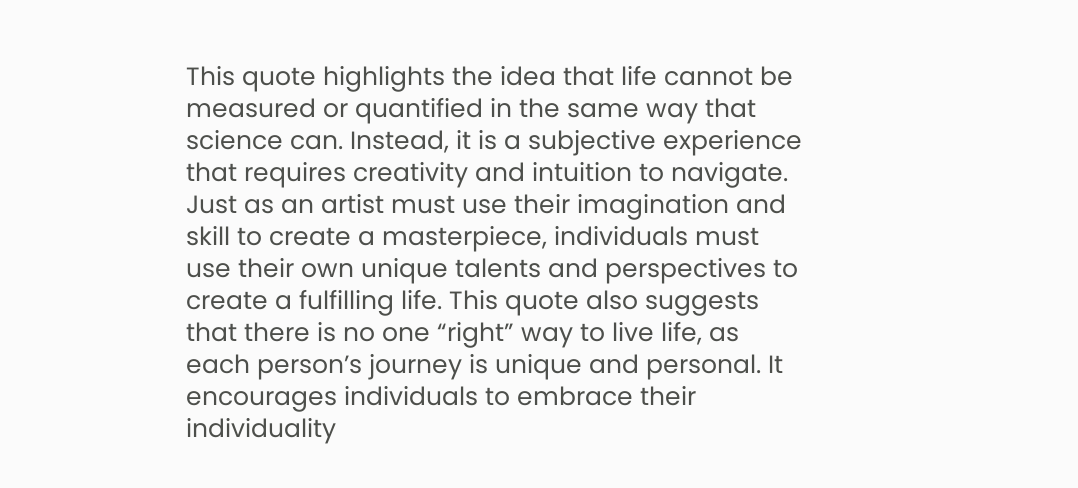This quote highlights the idea that life cannot be measured or quantified in the same way that science can. Instead, it is a subjective experience that requires creativity and intuition to navigate. Just as an artist must use their imagination and skill to create a masterpiece, individuals must use their own unique talents and perspectives to create a fulfilling life. This quote also suggests that there is no one “right” way to live life, as each person’s journey is unique and personal. It encourages individuals to embrace their individuality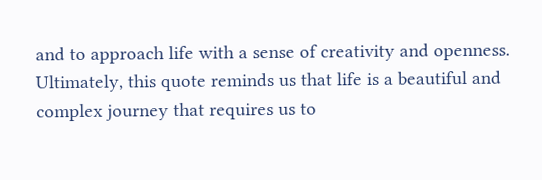and to approach life with a sense of creativity and openness. Ultimately, this quote reminds us that life is a beautiful and complex journey that requires us to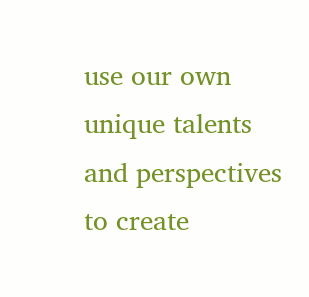use our own unique talents and perspectives to create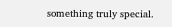something truly special.